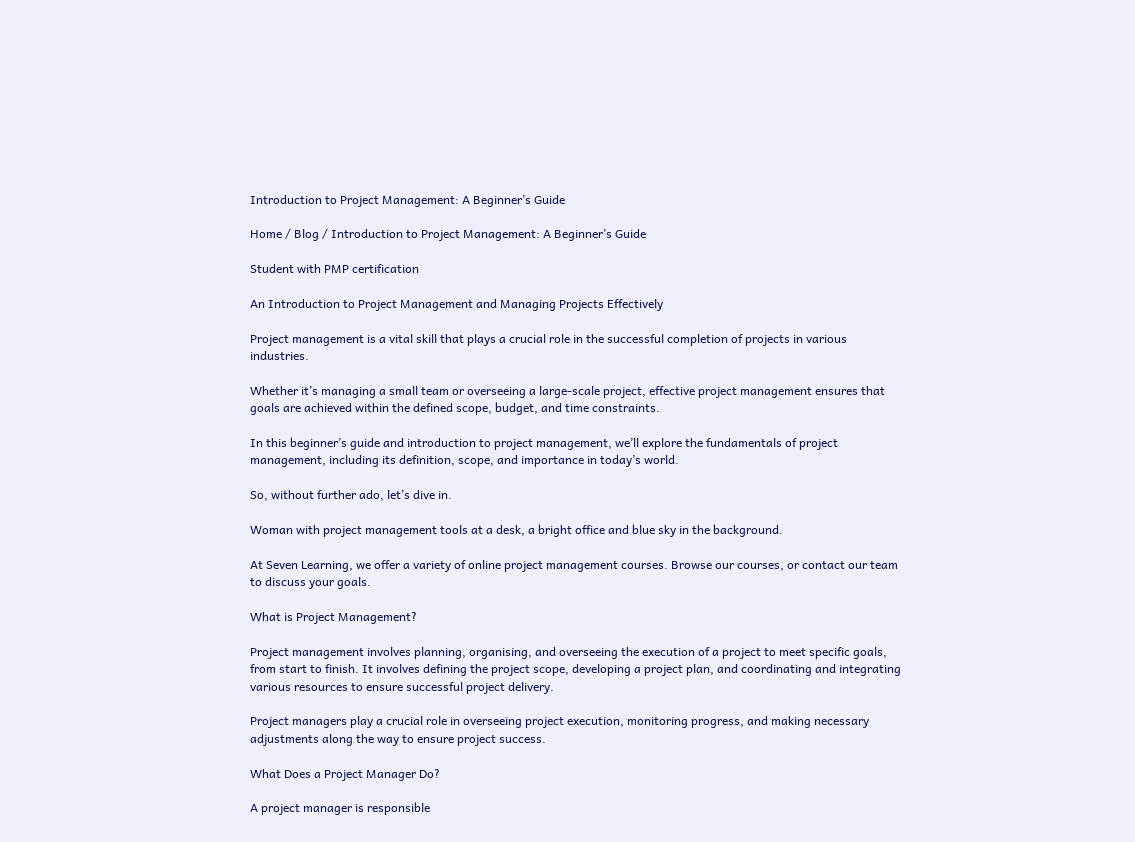Introduction to Project Management: A Beginner’s Guide

Home / Blog / Introduction to Project Management: A Beginner’s Guide

Student with PMP certification

An Introduction to Project Management and Managing Projects Effectively

Project management is a vital skill that plays a crucial role in the successful completion of projects in various industries.

Whether it’s managing a small team or overseeing a large-scale project, effective project management ensures that goals are achieved within the defined scope, budget, and time constraints.

In this beginner’s guide and introduction to project management, we’ll explore the fundamentals of project management, including its definition, scope, and importance in today’s world.

So, without further ado, let’s dive in.

Woman with project management tools at a desk, a bright office and blue sky in the background.

At Seven Learning, we offer a variety of online project management courses. Browse our courses, or contact our team to discuss your goals.

What is Project Management?

Project management involves planning, organising, and overseeing the execution of a project to meet specific goals, from start to finish. It involves defining the project scope, developing a project plan, and coordinating and integrating various resources to ensure successful project delivery.

Project managers play a crucial role in overseeing project execution, monitoring progress, and making necessary adjustments along the way to ensure project success.

What Does a Project Manager Do?

A project manager is responsible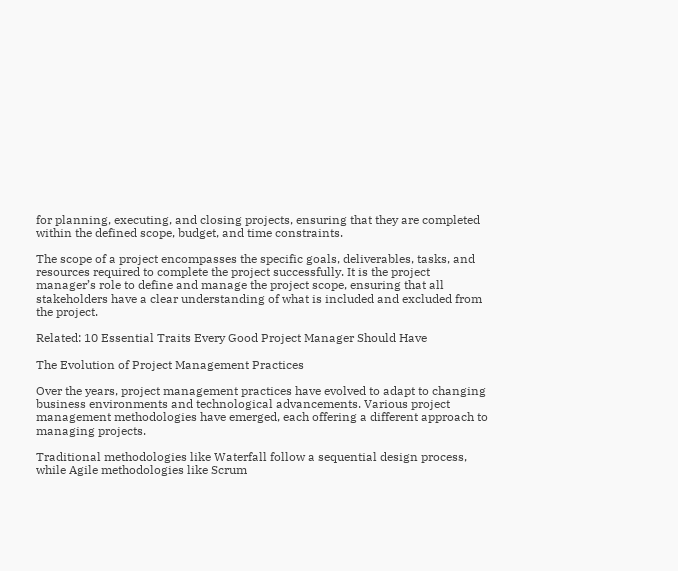for planning, executing, and closing projects, ensuring that they are completed within the defined scope, budget, and time constraints.

The scope of a project encompasses the specific goals, deliverables, tasks, and resources required to complete the project successfully. It is the project manager’s role to define and manage the project scope, ensuring that all stakeholders have a clear understanding of what is included and excluded from the project.

Related: 10 Essential Traits Every Good Project Manager Should Have

The Evolution of Project Management Practices

Over the years, project management practices have evolved to adapt to changing business environments and technological advancements. Various project management methodologies have emerged, each offering a different approach to managing projects.

Traditional methodologies like Waterfall follow a sequential design process, while Agile methodologies like Scrum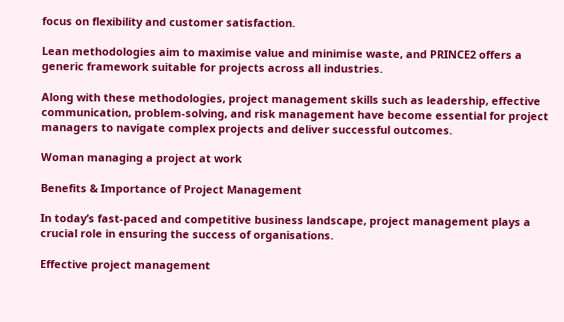focus on flexibility and customer satisfaction.

Lean methodologies aim to maximise value and minimise waste, and PRINCE2 offers a generic framework suitable for projects across all industries.

Along with these methodologies, project management skills such as leadership, effective communication, problem-solving, and risk management have become essential for project managers to navigate complex projects and deliver successful outcomes.

Woman managing a project at work

Benefits & Importance of Project Management

In today’s fast-paced and competitive business landscape, project management plays a crucial role in ensuring the success of organisations.

Effective project management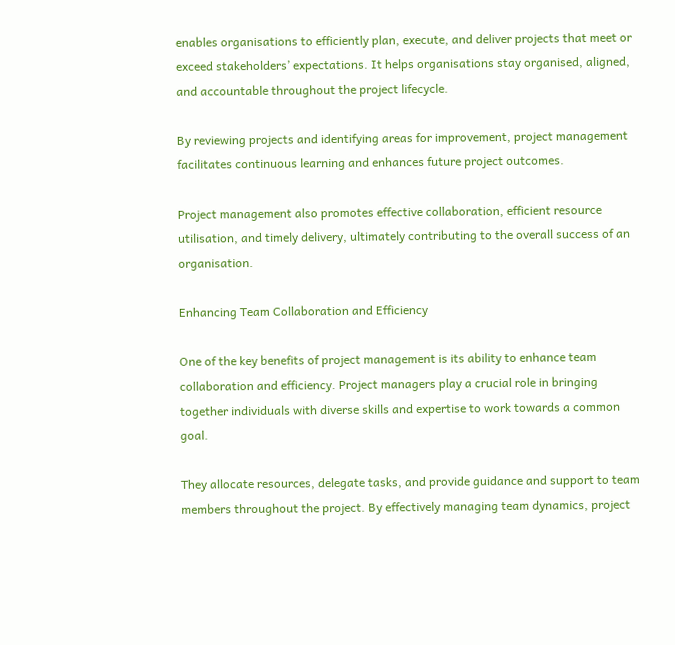enables organisations to efficiently plan, execute, and deliver projects that meet or exceed stakeholders’ expectations. It helps organisations stay organised, aligned, and accountable throughout the project lifecycle.

By reviewing projects and identifying areas for improvement, project management facilitates continuous learning and enhances future project outcomes.

Project management also promotes effective collaboration, efficient resource utilisation, and timely delivery, ultimately contributing to the overall success of an organisation.

Enhancing Team Collaboration and Efficiency

One of the key benefits of project management is its ability to enhance team collaboration and efficiency. Project managers play a crucial role in bringing together individuals with diverse skills and expertise to work towards a common goal.

They allocate resources, delegate tasks, and provide guidance and support to team members throughout the project. By effectively managing team dynamics, project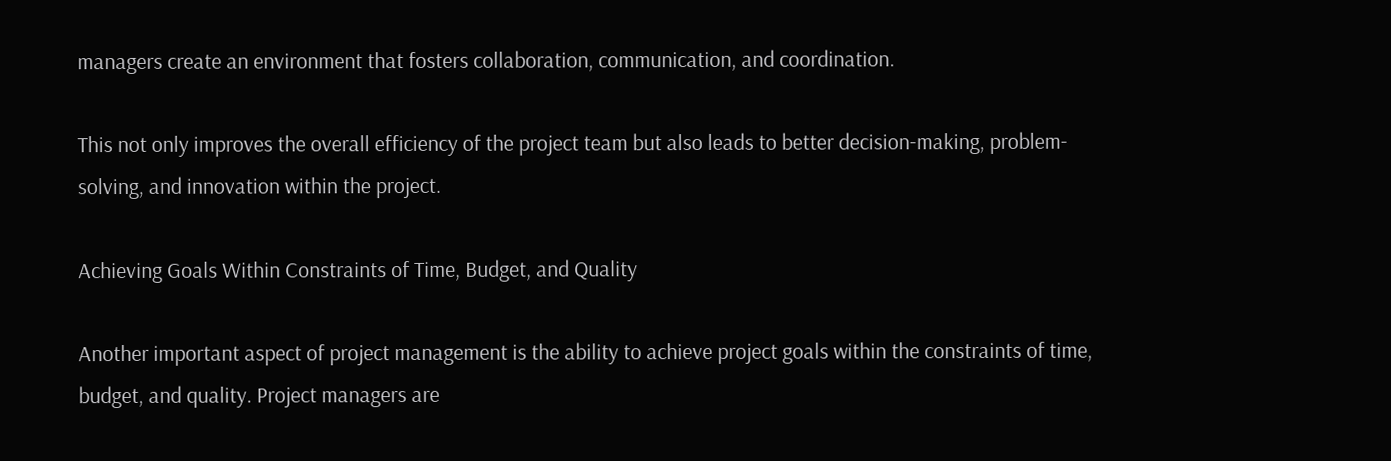managers create an environment that fosters collaboration, communication, and coordination.

This not only improves the overall efficiency of the project team but also leads to better decision-making, problem-solving, and innovation within the project.

Achieving Goals Within Constraints of Time, Budget, and Quality

Another important aspect of project management is the ability to achieve project goals within the constraints of time, budget, and quality. Project managers are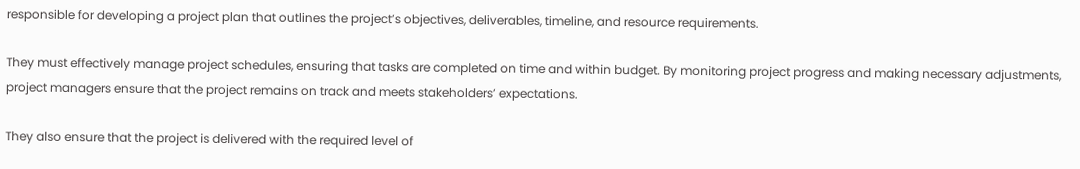responsible for developing a project plan that outlines the project’s objectives, deliverables, timeline, and resource requirements.

They must effectively manage project schedules, ensuring that tasks are completed on time and within budget. By monitoring project progress and making necessary adjustments, project managers ensure that the project remains on track and meets stakeholders’ expectations.

They also ensure that the project is delivered with the required level of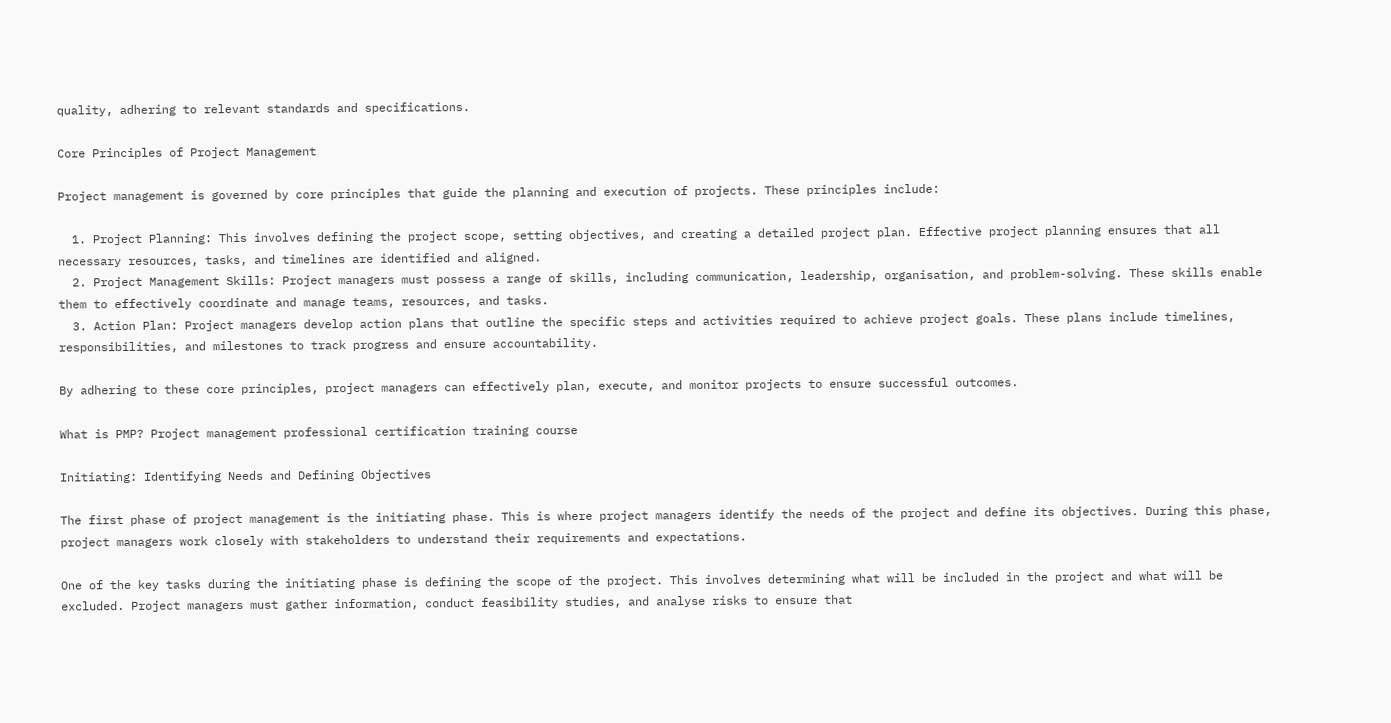quality, adhering to relevant standards and specifications.

Core Principles of Project Management

Project management is governed by core principles that guide the planning and execution of projects. These principles include:

  1. Project Planning: This involves defining the project scope, setting objectives, and creating a detailed project plan. Effective project planning ensures that all necessary resources, tasks, and timelines are identified and aligned.
  2. Project Management Skills: Project managers must possess a range of skills, including communication, leadership, organisation, and problem-solving. These skills enable them to effectively coordinate and manage teams, resources, and tasks.
  3. Action Plan: Project managers develop action plans that outline the specific steps and activities required to achieve project goals. These plans include timelines, responsibilities, and milestones to track progress and ensure accountability.

By adhering to these core principles, project managers can effectively plan, execute, and monitor projects to ensure successful outcomes.

What is PMP? Project management professional certification training course

Initiating: Identifying Needs and Defining Objectives

The first phase of project management is the initiating phase. This is where project managers identify the needs of the project and define its objectives. During this phase, project managers work closely with stakeholders to understand their requirements and expectations.

One of the key tasks during the initiating phase is defining the scope of the project. This involves determining what will be included in the project and what will be excluded. Project managers must gather information, conduct feasibility studies, and analyse risks to ensure that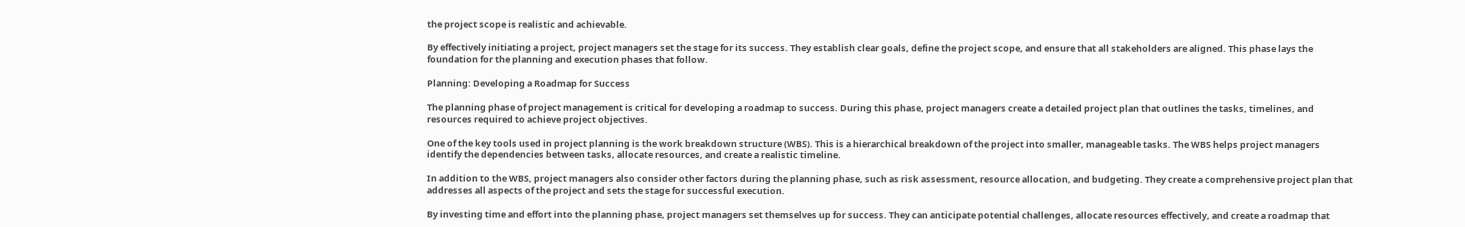the project scope is realistic and achievable.

By effectively initiating a project, project managers set the stage for its success. They establish clear goals, define the project scope, and ensure that all stakeholders are aligned. This phase lays the foundation for the planning and execution phases that follow.

Planning: Developing a Roadmap for Success

The planning phase of project management is critical for developing a roadmap to success. During this phase, project managers create a detailed project plan that outlines the tasks, timelines, and resources required to achieve project objectives.

One of the key tools used in project planning is the work breakdown structure (WBS). This is a hierarchical breakdown of the project into smaller, manageable tasks. The WBS helps project managers identify the dependencies between tasks, allocate resources, and create a realistic timeline.

In addition to the WBS, project managers also consider other factors during the planning phase, such as risk assessment, resource allocation, and budgeting. They create a comprehensive project plan that addresses all aspects of the project and sets the stage for successful execution.

By investing time and effort into the planning phase, project managers set themselves up for success. They can anticipate potential challenges, allocate resources effectively, and create a roadmap that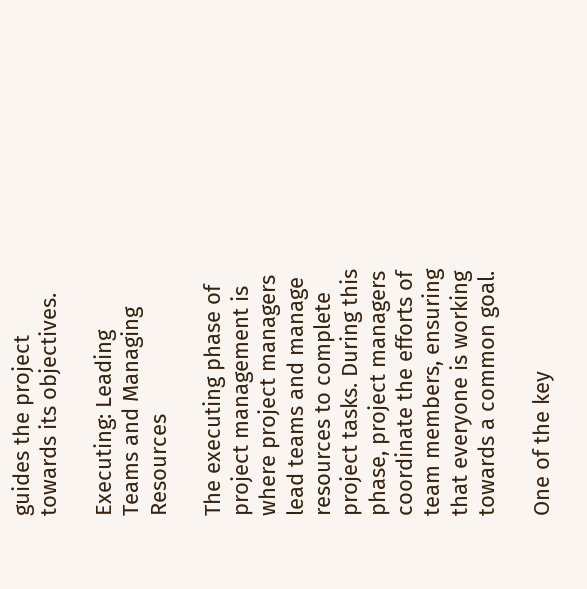guides the project towards its objectives.

Executing: Leading Teams and Managing Resources

The executing phase of project management is where project managers lead teams and manage resources to complete project tasks. During this phase, project managers coordinate the efforts of team members, ensuring that everyone is working towards a common goal.

One of the key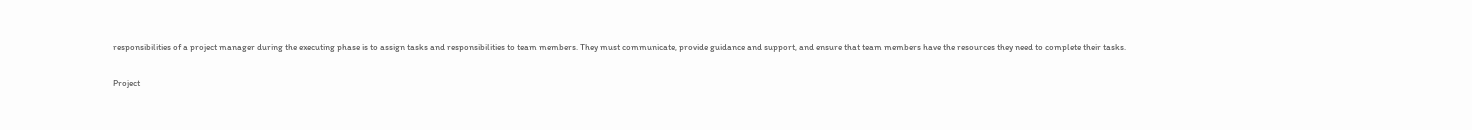responsibilities of a project manager during the executing phase is to assign tasks and responsibilities to team members. They must communicate, provide guidance and support, and ensure that team members have the resources they need to complete their tasks.

Project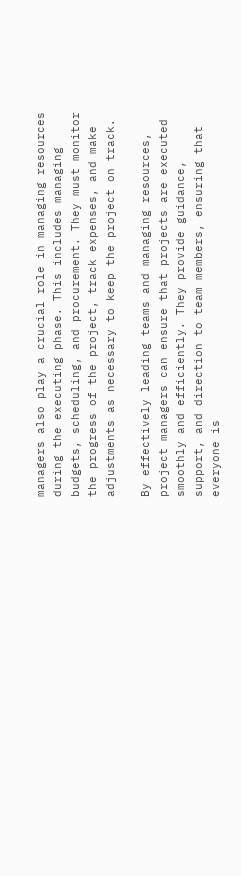managers also play a crucial role in managing resources during the executing phase. This includes managing budgets, scheduling, and procurement. They must monitor the progress of the project, track expenses, and make adjustments as necessary to keep the project on track.

By effectively leading teams and managing resources, project managers can ensure that projects are executed smoothly and efficiently. They provide guidance, support, and direction to team members, ensuring that everyone is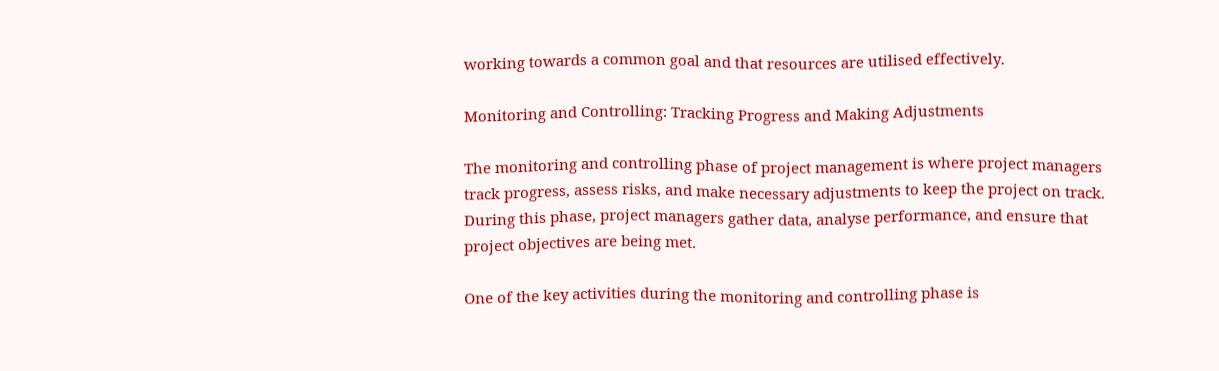working towards a common goal and that resources are utilised effectively.

Monitoring and Controlling: Tracking Progress and Making Adjustments

The monitoring and controlling phase of project management is where project managers track progress, assess risks, and make necessary adjustments to keep the project on track. During this phase, project managers gather data, analyse performance, and ensure that project objectives are being met.

One of the key activities during the monitoring and controlling phase is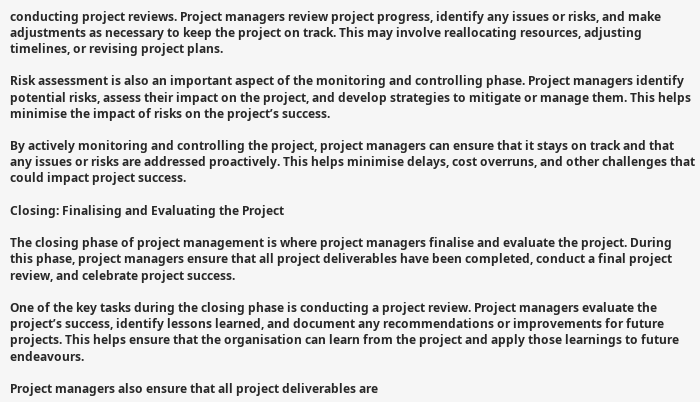conducting project reviews. Project managers review project progress, identify any issues or risks, and make adjustments as necessary to keep the project on track. This may involve reallocating resources, adjusting timelines, or revising project plans.

Risk assessment is also an important aspect of the monitoring and controlling phase. Project managers identify potential risks, assess their impact on the project, and develop strategies to mitigate or manage them. This helps minimise the impact of risks on the project’s success.

By actively monitoring and controlling the project, project managers can ensure that it stays on track and that any issues or risks are addressed proactively. This helps minimise delays, cost overruns, and other challenges that could impact project success.

Closing: Finalising and Evaluating the Project

The closing phase of project management is where project managers finalise and evaluate the project. During this phase, project managers ensure that all project deliverables have been completed, conduct a final project review, and celebrate project success.

One of the key tasks during the closing phase is conducting a project review. Project managers evaluate the project’s success, identify lessons learned, and document any recommendations or improvements for future projects. This helps ensure that the organisation can learn from the project and apply those learnings to future endeavours.

Project managers also ensure that all project deliverables are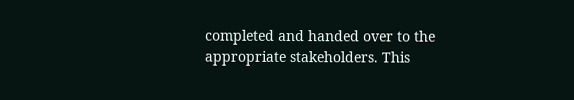completed and handed over to the appropriate stakeholders. This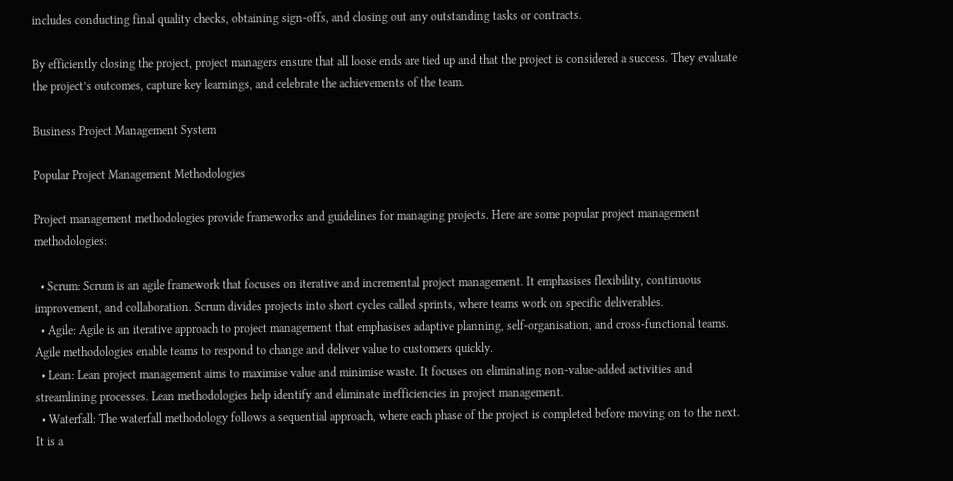includes conducting final quality checks, obtaining sign-offs, and closing out any outstanding tasks or contracts.

By efficiently closing the project, project managers ensure that all loose ends are tied up and that the project is considered a success. They evaluate the project’s outcomes, capture key learnings, and celebrate the achievements of the team.

Business Project Management System

Popular Project Management Methodologies

Project management methodologies provide frameworks and guidelines for managing projects. Here are some popular project management methodologies:

  • Scrum: Scrum is an agile framework that focuses on iterative and incremental project management. It emphasises flexibility, continuous improvement, and collaboration. Scrum divides projects into short cycles called sprints, where teams work on specific deliverables.
  • Agile: Agile is an iterative approach to project management that emphasises adaptive planning, self-organisation, and cross-functional teams. Agile methodologies enable teams to respond to change and deliver value to customers quickly.
  • Lean: Lean project management aims to maximise value and minimise waste. It focuses on eliminating non-value-added activities and streamlining processes. Lean methodologies help identify and eliminate inefficiencies in project management.
  • Waterfall: The waterfall methodology follows a sequential approach, where each phase of the project is completed before moving on to the next. It is a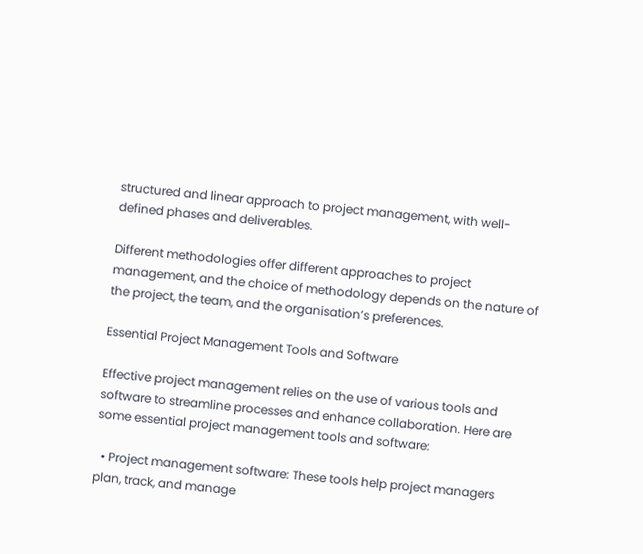structured and linear approach to project management, with well-defined phases and deliverables.

Different methodologies offer different approaches to project management, and the choice of methodology depends on the nature of the project, the team, and the organisation’s preferences.

Essential Project Management Tools and Software

Effective project management relies on the use of various tools and software to streamline processes and enhance collaboration. Here are some essential project management tools and software:

  • Project management software: These tools help project managers plan, track, and manage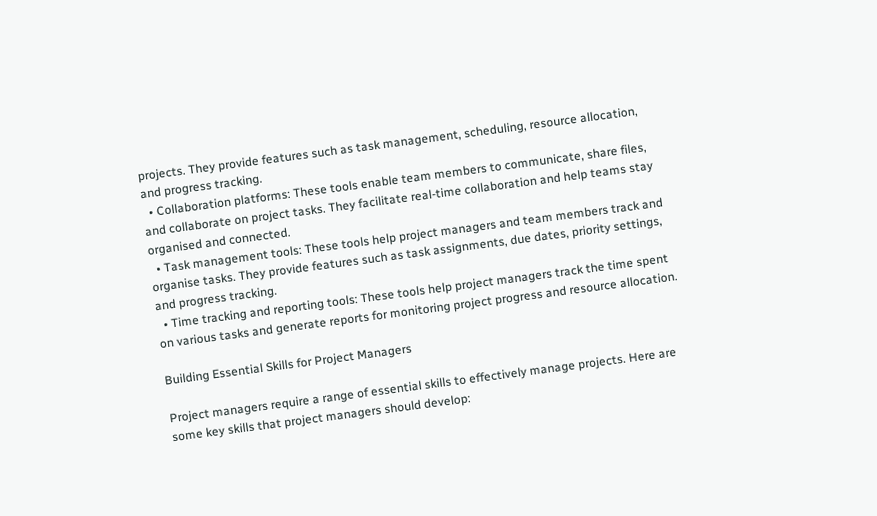projects. They provide features such as task management, scheduling, resource allocation, and progress tracking.
  • Collaboration platforms: These tools enable team members to communicate, share files, and collaborate on project tasks. They facilitate real-time collaboration and help teams stay organised and connected.
  • Task management tools: These tools help project managers and team members track and organise tasks. They provide features such as task assignments, due dates, priority settings, and progress tracking.
  • Time tracking and reporting tools: These tools help project managers track the time spent on various tasks and generate reports for monitoring project progress and resource allocation.

Building Essential Skills for Project Managers

Project managers require a range of essential skills to effectively manage projects. Here are some key skills that project managers should develop: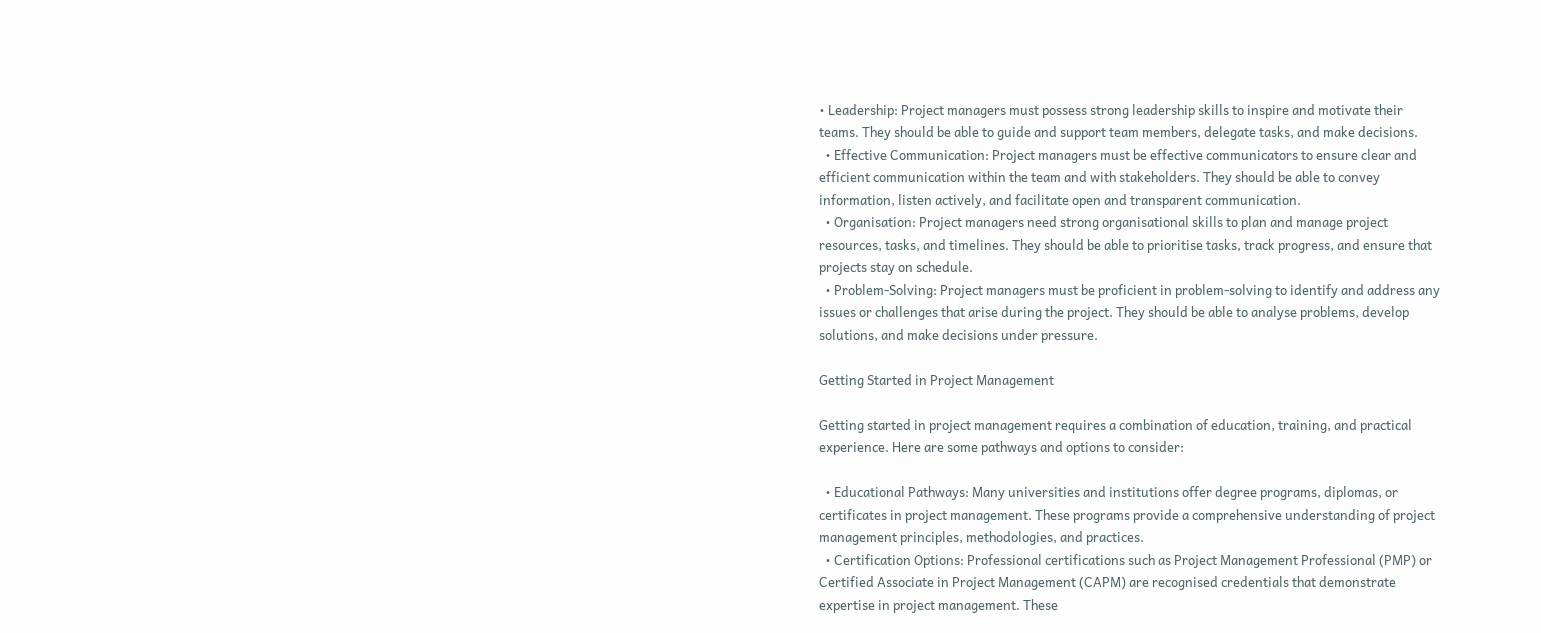• Leadership: Project managers must possess strong leadership skills to inspire and motivate their teams. They should be able to guide and support team members, delegate tasks, and make decisions.
  • Effective Communication: Project managers must be effective communicators to ensure clear and efficient communication within the team and with stakeholders. They should be able to convey information, listen actively, and facilitate open and transparent communication.
  • Organisation: Project managers need strong organisational skills to plan and manage project resources, tasks, and timelines. They should be able to prioritise tasks, track progress, and ensure that projects stay on schedule.
  • Problem-Solving: Project managers must be proficient in problem-solving to identify and address any issues or challenges that arise during the project. They should be able to analyse problems, develop solutions, and make decisions under pressure.

Getting Started in Project Management

Getting started in project management requires a combination of education, training, and practical experience. Here are some pathways and options to consider:

  • Educational Pathways: Many universities and institutions offer degree programs, diplomas, or certificates in project management. These programs provide a comprehensive understanding of project management principles, methodologies, and practices.
  • Certification Options: Professional certifications such as Project Management Professional (PMP) or Certified Associate in Project Management (CAPM) are recognised credentials that demonstrate expertise in project management. These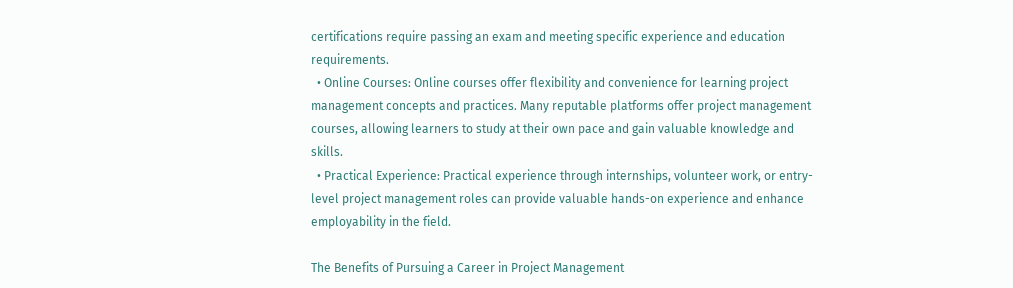certifications require passing an exam and meeting specific experience and education requirements.
  • Online Courses: Online courses offer flexibility and convenience for learning project management concepts and practices. Many reputable platforms offer project management courses, allowing learners to study at their own pace and gain valuable knowledge and skills.
  • Practical Experience: Practical experience through internships, volunteer work, or entry-level project management roles can provide valuable hands-on experience and enhance employability in the field.

The Benefits of Pursuing a Career in Project Management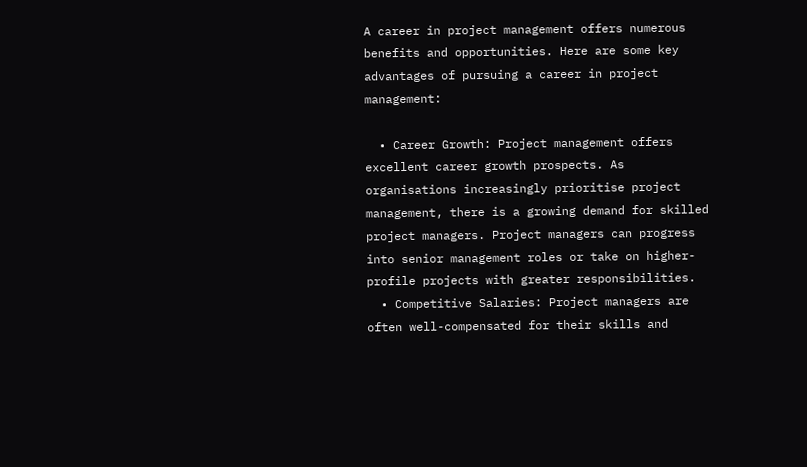A career in project management offers numerous benefits and opportunities. Here are some key advantages of pursuing a career in project management:

  • Career Growth: Project management offers excellent career growth prospects. As organisations increasingly prioritise project management, there is a growing demand for skilled project managers. Project managers can progress into senior management roles or take on higher-profile projects with greater responsibilities.
  • Competitive Salaries: Project managers are often well-compensated for their skills and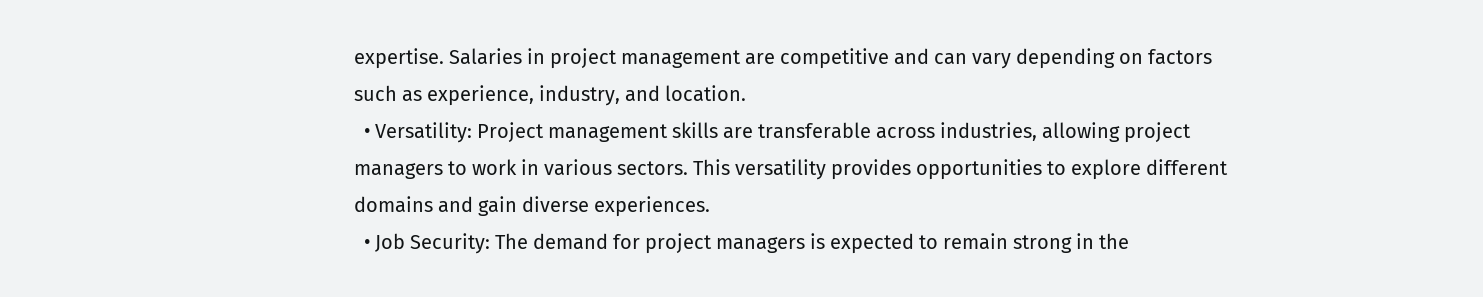expertise. Salaries in project management are competitive and can vary depending on factors such as experience, industry, and location.
  • Versatility: Project management skills are transferable across industries, allowing project managers to work in various sectors. This versatility provides opportunities to explore different domains and gain diverse experiences.
  • Job Security: The demand for project managers is expected to remain strong in the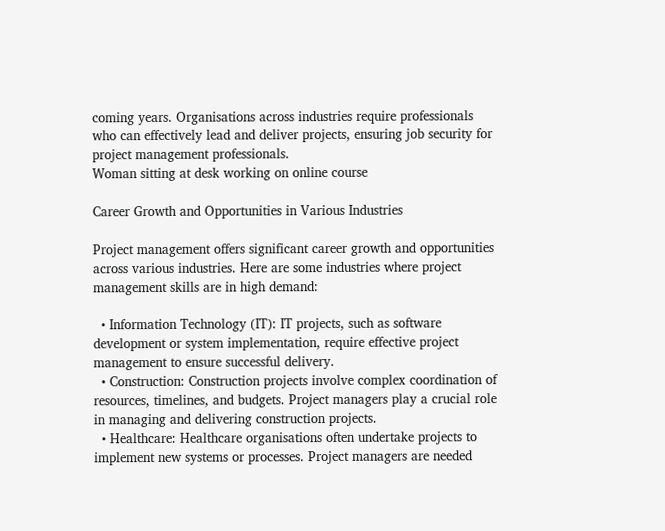coming years. Organisations across industries require professionals who can effectively lead and deliver projects, ensuring job security for project management professionals.
Woman sitting at desk working on online course

Career Growth and Opportunities in Various Industries

Project management offers significant career growth and opportunities across various industries. Here are some industries where project management skills are in high demand:

  • Information Technology (IT): IT projects, such as software development or system implementation, require effective project management to ensure successful delivery.
  • Construction: Construction projects involve complex coordination of resources, timelines, and budgets. Project managers play a crucial role in managing and delivering construction projects.
  • Healthcare: Healthcare organisations often undertake projects to implement new systems or processes. Project managers are needed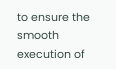to ensure the smooth execution of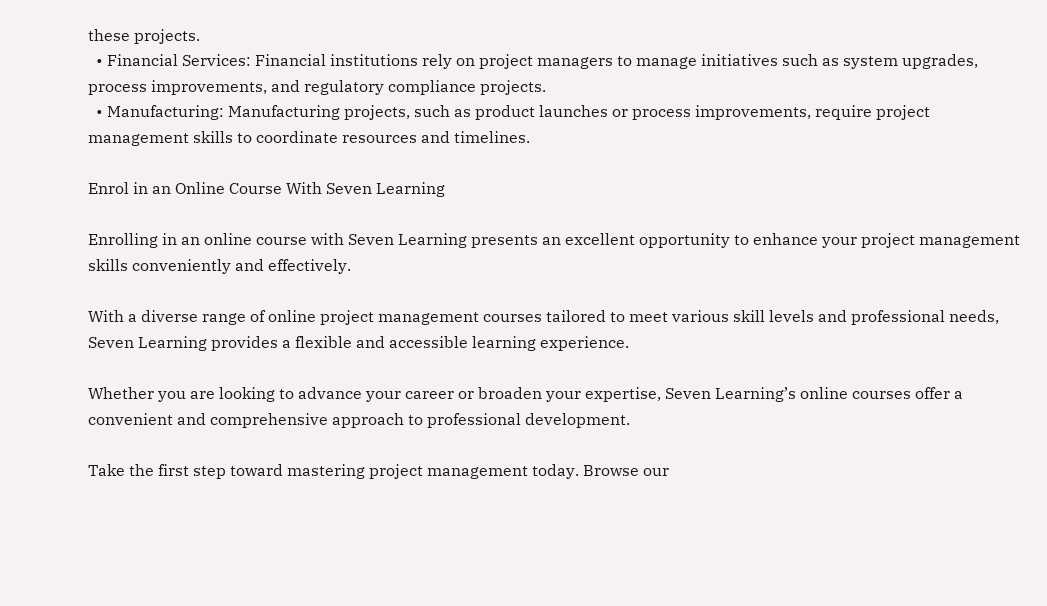these projects.
  • Financial Services: Financial institutions rely on project managers to manage initiatives such as system upgrades, process improvements, and regulatory compliance projects.
  • Manufacturing: Manufacturing projects, such as product launches or process improvements, require project management skills to coordinate resources and timelines.

Enrol in an Online Course With Seven Learning

Enrolling in an online course with Seven Learning presents an excellent opportunity to enhance your project management skills conveniently and effectively.

With a diverse range of online project management courses tailored to meet various skill levels and professional needs, Seven Learning provides a flexible and accessible learning experience.

Whether you are looking to advance your career or broaden your expertise, Seven Learning’s online courses offer a convenient and comprehensive approach to professional development.

Take the first step toward mastering project management today. Browse our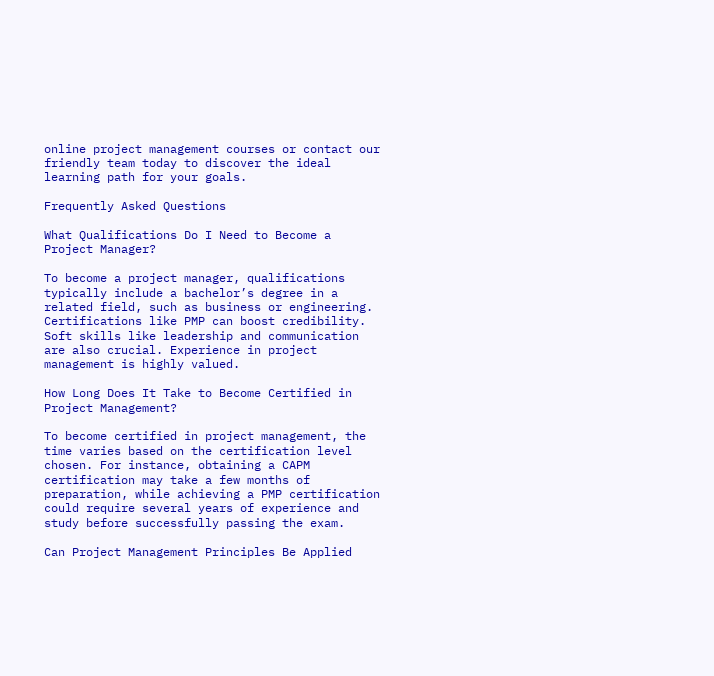online project management courses or contact our friendly team today to discover the ideal learning path for your goals.

Frequently Asked Questions

What Qualifications Do I Need to Become a Project Manager?

To become a project manager, qualifications typically include a bachelor’s degree in a related field, such as business or engineering. Certifications like PMP can boost credibility. Soft skills like leadership and communication are also crucial. Experience in project management is highly valued.

How Long Does It Take to Become Certified in Project Management?

To become certified in project management, the time varies based on the certification level chosen. For instance, obtaining a CAPM certification may take a few months of preparation, while achieving a PMP certification could require several years of experience and study before successfully passing the exam.

Can Project Management Principles Be Applied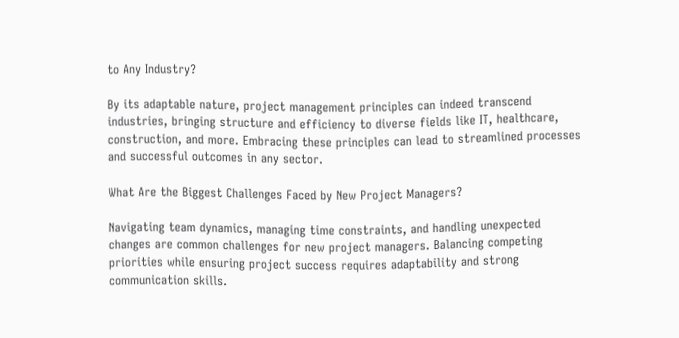to Any Industry?

By its adaptable nature, project management principles can indeed transcend industries, bringing structure and efficiency to diverse fields like IT, healthcare, construction, and more. Embracing these principles can lead to streamlined processes and successful outcomes in any sector.

What Are the Biggest Challenges Faced by New Project Managers?

Navigating team dynamics, managing time constraints, and handling unexpected changes are common challenges for new project managers. Balancing competing priorities while ensuring project success requires adaptability and strong communication skills.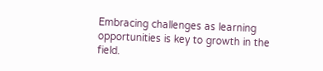Embracing challenges as learning opportunities is key to growth in the field.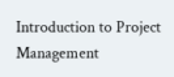Introduction to Project Management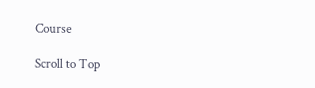Course

Scroll to Top